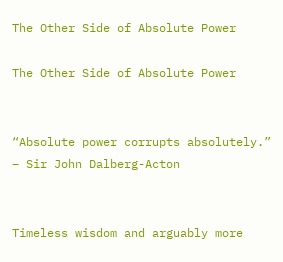The Other Side of Absolute Power

The Other Side of Absolute Power


“Absolute power corrupts absolutely.” – Sir John Dalberg-Acton


Timeless wisdom and arguably more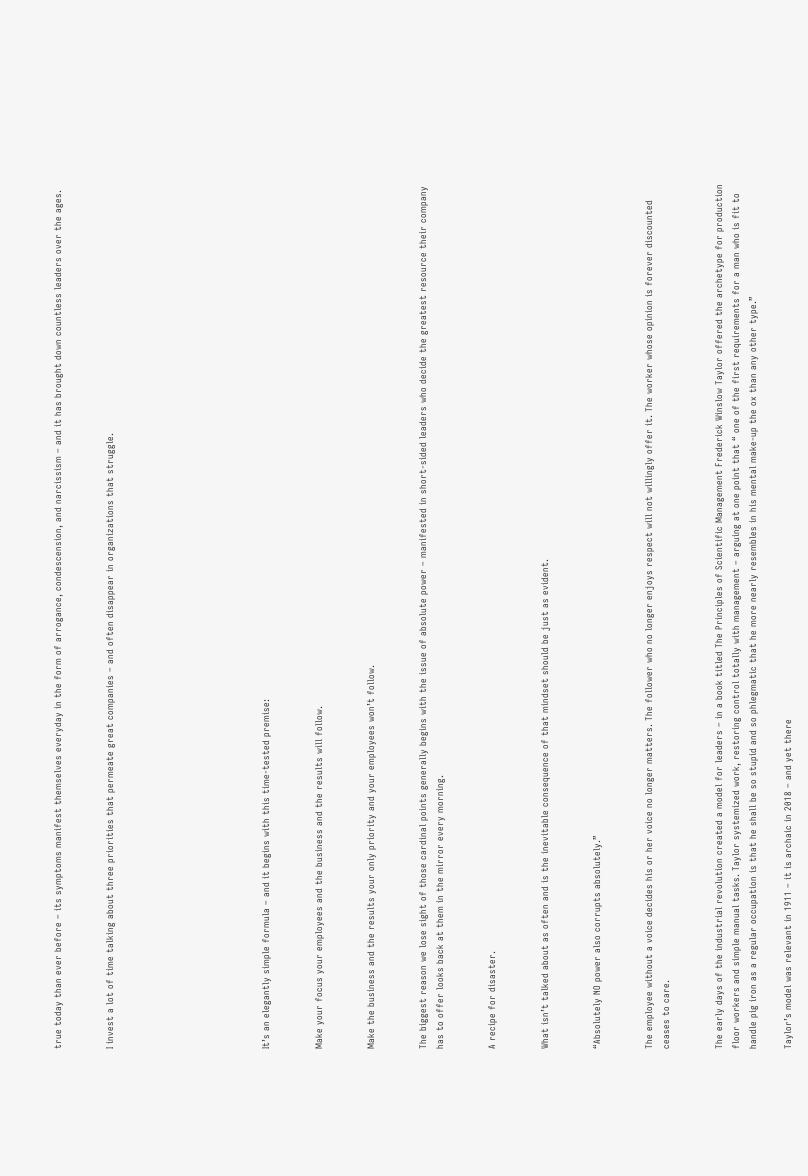true today than ever before – its symptoms manifest themselves everyday in the form of arrogance, condescension, and narcissism – and it has brought down countless leaders over the ages.


I invest a lot of time talking about three priorities that permeate great companies – and often disappear in organizations that struggle.








It’s an elegantly simple formula – and it begins with this time-tested premise:


Make your focus your employees and the business and the results will follow.


Make the business and the results your only priority and your employees won’t follow.


The biggest reason we lose sight of those cardinal points generally begins with the issue of absolute power – manifested in short-sided leaders who decide the greatest resource their company has to offer looks back at them in the mirror every morning.


A recipe for disaster.


What isn’t talked about as often and is the inevitable consequence of that mindset should be just as evident.


“Absolutely NO power also corrupts absolutely.”


The employee without a voice decides his or her voice no longer matters. The follower who no longer enjoys respect will not willingly offer it. The worker whose opinion is forever discounted ceases to care.


The early days of the industrial revolution created a model for leaders – in a book titled The Principles of Scientific Management Frederick Winslow Taylor offered the archetype for production floor workers and simple manual tasks. Taylor systemized work, restoring control totally with management – arguing at one point that “ one of the first requirements for a man who is fit to handle pig iron as a regular occupation is that he shall be so stupid and so phlegmatic that he more nearly resembles in his mental make-up the ox than any other type.”

Taylor’s model was relevant in 1911 – it is archaic in 2018 – and yet there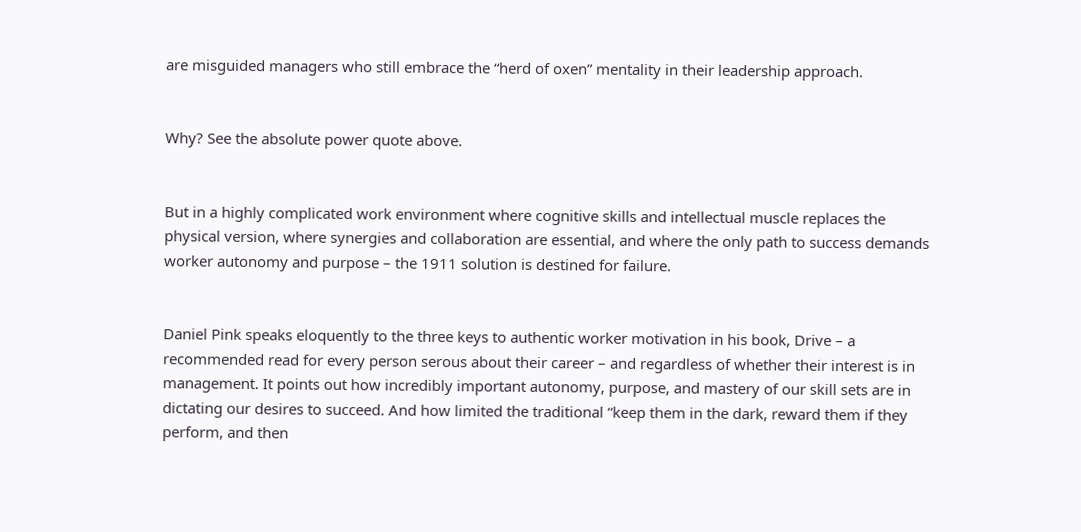are misguided managers who still embrace the “herd of oxen” mentality in their leadership approach.


Why? See the absolute power quote above.


But in a highly complicated work environment where cognitive skills and intellectual muscle replaces the physical version, where synergies and collaboration are essential, and where the only path to success demands worker autonomy and purpose – the 1911 solution is destined for failure.


Daniel Pink speaks eloquently to the three keys to authentic worker motivation in his book, Drive – a recommended read for every person serous about their career – and regardless of whether their interest is in management. It points out how incredibly important autonomy, purpose, and mastery of our skill sets are in dictating our desires to succeed. And how limited the traditional “keep them in the dark, reward them if they perform, and then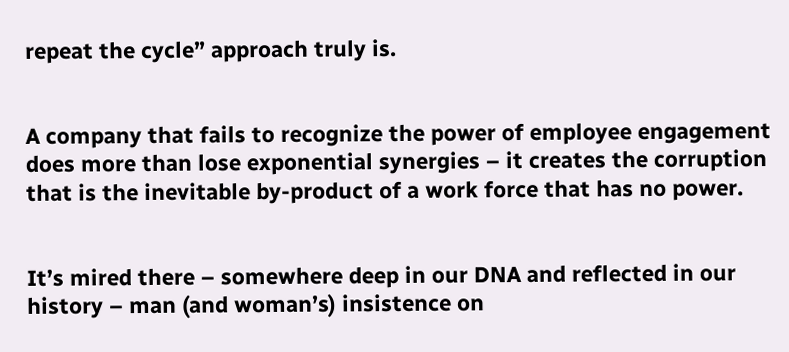repeat the cycle” approach truly is.


A company that fails to recognize the power of employee engagement does more than lose exponential synergies – it creates the corruption that is the inevitable by-product of a work force that has no power.


It’s mired there – somewhere deep in our DNA and reflected in our history – man (and woman’s) insistence on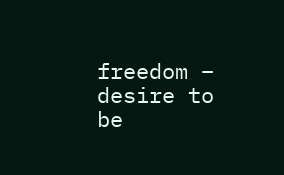freedom – desire to be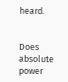heard.


Does absolute power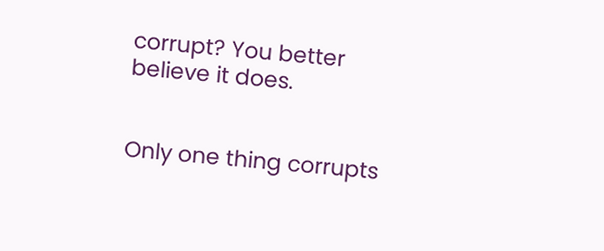corrupt? You better believe it does.


Only one thing corrupts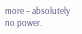more – absolutely no power.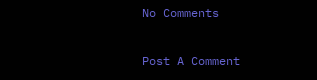No Comments

Post A Comment